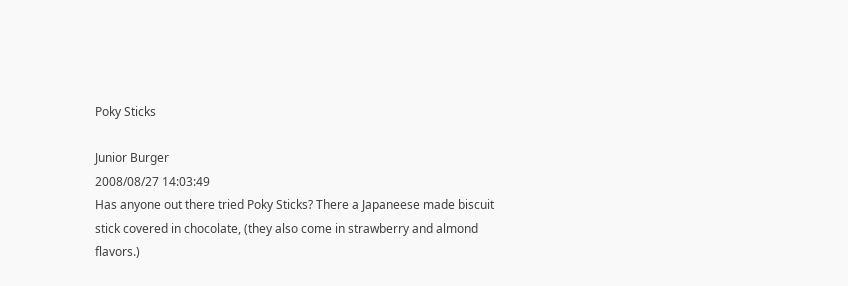Poky Sticks

Junior Burger
2008/08/27 14:03:49
Has anyone out there tried Poky Sticks? There a Japaneese made biscuit stick covered in chocolate, (they also come in strawberry and almond flavors.)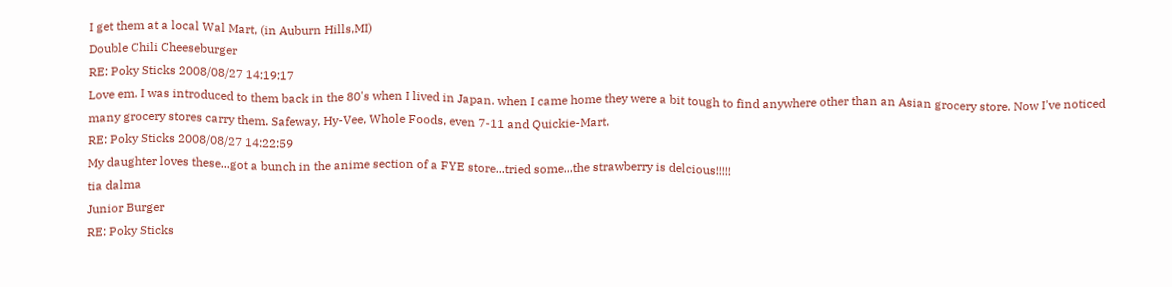I get them at a local Wal Mart, (in Auburn Hills,MI)
Double Chili Cheeseburger
RE: Poky Sticks 2008/08/27 14:19:17
Love em. I was introduced to them back in the 80's when I lived in Japan. when I came home they were a bit tough to find anywhere other than an Asian grocery store. Now I've noticed many grocery stores carry them. Safeway, Hy-Vee, Whole Foods, even 7-11 and Quickie-Mart.
RE: Poky Sticks 2008/08/27 14:22:59
My daughter loves these...got a bunch in the anime section of a FYE store...tried some...the strawberry is delcious!!!!!
tia dalma
Junior Burger
RE: Poky Sticks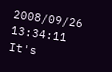2008/09/26 13:34:11
It's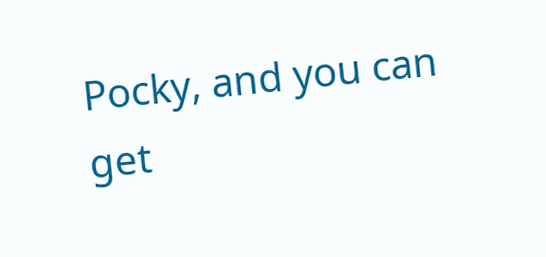Pocky, and you can get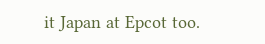it Japan at Epcot too.